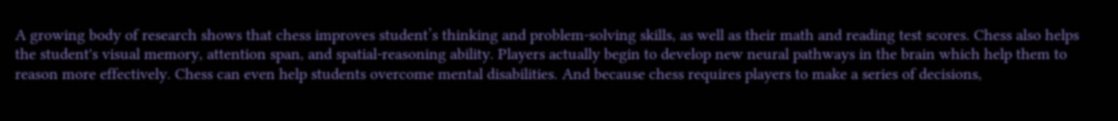A growing body of research shows that chess improves student’s thinking and problem-solving skills, as well as their math and reading test scores. Chess also helps the student's visual memory, attention span, and spatial-reasoning ability. Players actually begin to develop new neural pathways in the brain which help them to reason more effectively. Chess can even help students overcome mental disabilities. And because chess requires players to make a series of decisions,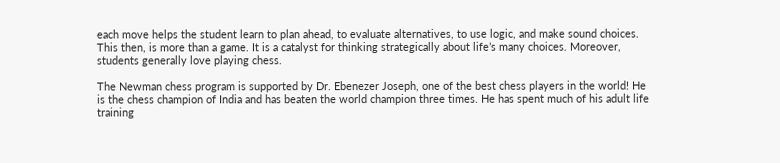each move helps the student learn to plan ahead, to evaluate alternatives, to use logic, and make sound choices. This then, is more than a game. It is a catalyst for thinking strategically about life’s many choices. Moreover, students generally love playing chess.

The Newman chess program is supported by Dr. Ebenezer Joseph, one of the best chess players in the world! He is the chess champion of India and has beaten the world champion three times. He has spent much of his adult life training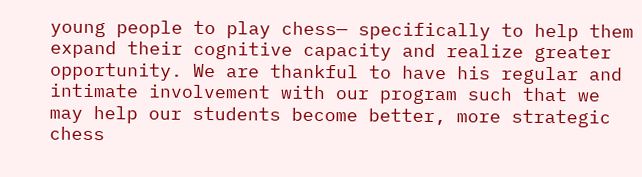young people to play chess— specifically to help them expand their cognitive capacity and realize greater opportunity. We are thankful to have his regular and intimate involvement with our program such that we may help our students become better, more strategic chess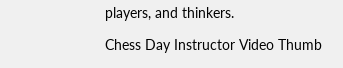players, and thinkers.

Chess Day Instructor Video Thumb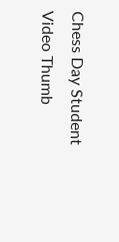Chess Day Student Video Thumb